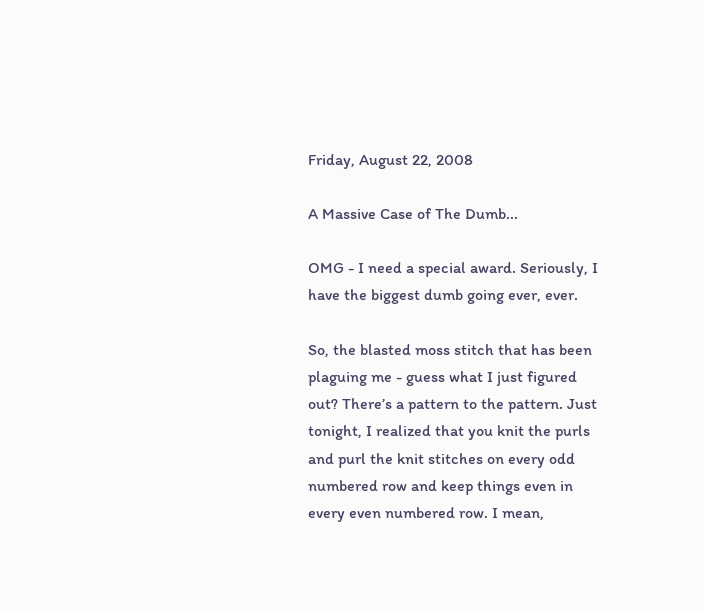Friday, August 22, 2008

A Massive Case of The Dumb...

OMG - I need a special award. Seriously, I have the biggest dumb going ever, ever.

So, the blasted moss stitch that has been plaguing me - guess what I just figured out? There’s a pattern to the pattern. Just tonight, I realized that you knit the purls and purl the knit stitches on every odd numbered row and keep things even in every even numbered row. I mean,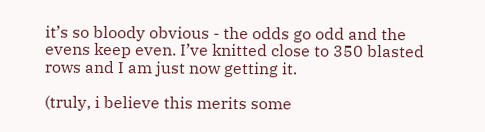it’s so bloody obvious - the odds go odd and the evens keep even. I’ve knitted close to 350 blasted rows and I am just now getting it.

(truly, i believe this merits some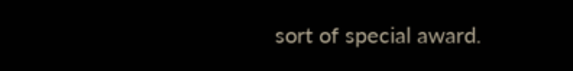sort of special award.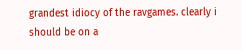grandest idiocy of the ravgames. clearly i should be on a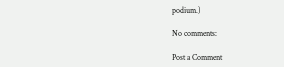podium.)

No comments:

Post a Comment